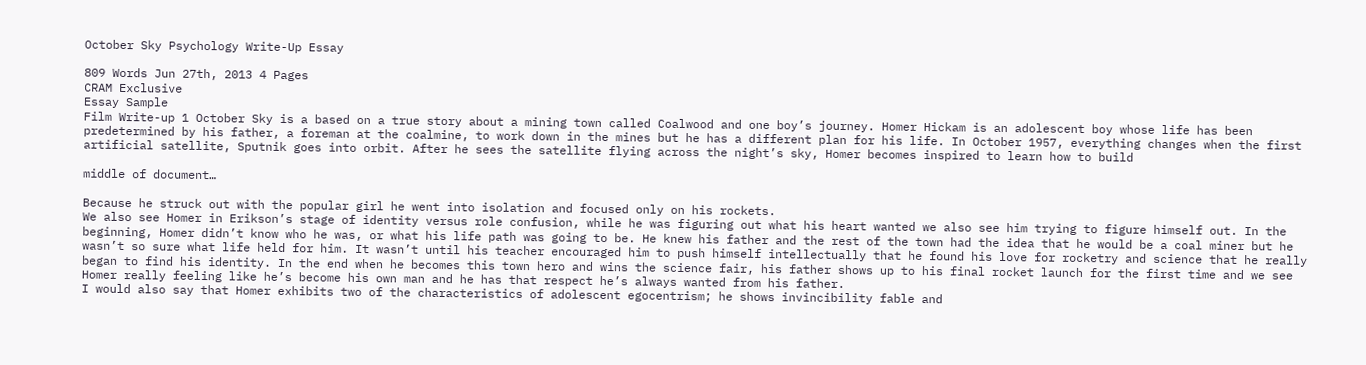October Sky Psychology Write-Up Essay

809 Words Jun 27th, 2013 4 Pages
CRAM Exclusive
Essay Sample
Film Write-up 1 October Sky is a based on a true story about a mining town called Coalwood and one boy’s journey. Homer Hickam is an adolescent boy whose life has been predetermined by his father, a foreman at the coalmine, to work down in the mines but he has a different plan for his life. In October 1957, everything changes when the first artificial satellite, Sputnik goes into orbit. After he sees the satellite flying across the night’s sky, Homer becomes inspired to learn how to build

middle of document…

Because he struck out with the popular girl he went into isolation and focused only on his rockets.
We also see Homer in Erikson’s stage of identity versus role confusion, while he was figuring out what his heart wanted we also see him trying to figure himself out. In the beginning, Homer didn’t know who he was, or what his life path was going to be. He knew his father and the rest of the town had the idea that he would be a coal miner but he wasn’t so sure what life held for him. It wasn’t until his teacher encouraged him to push himself intellectually that he found his love for rocketry and science that he really began to find his identity. In the end when he becomes this town hero and wins the science fair, his father shows up to his final rocket launch for the first time and we see Homer really feeling like he’s become his own man and he has that respect he’s always wanted from his father.
I would also say that Homer exhibits two of the characteristics of adolescent egocentrism; he shows invincibility fable and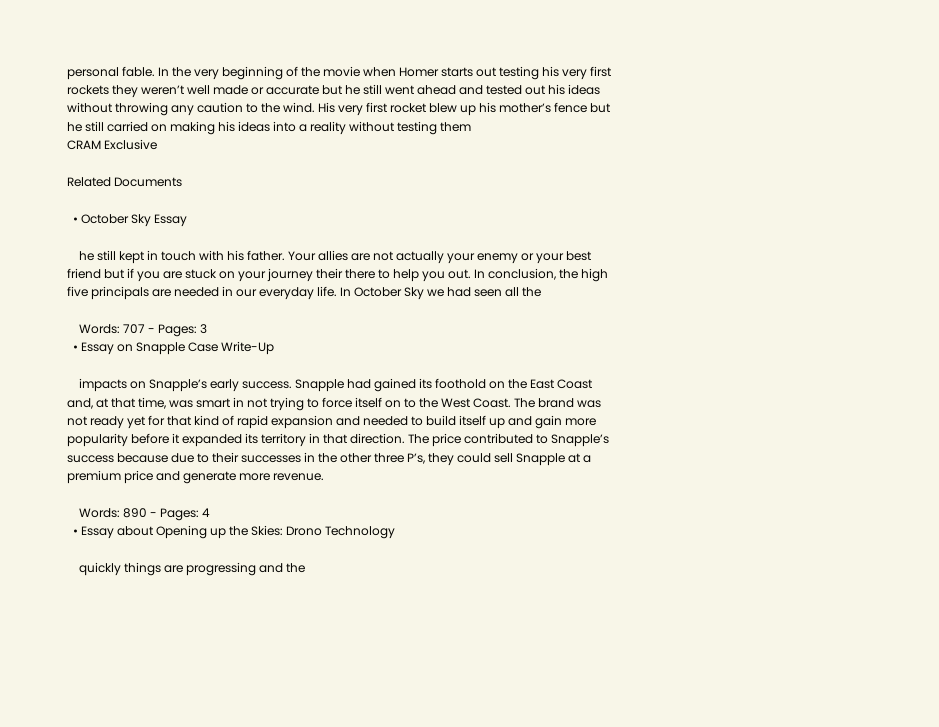personal fable. In the very beginning of the movie when Homer starts out testing his very first rockets they weren’t well made or accurate but he still went ahead and tested out his ideas without throwing any caution to the wind. His very first rocket blew up his mother’s fence but he still carried on making his ideas into a reality without testing them
CRAM Exclusive

Related Documents

  • October Sky Essay

    he still kept in touch with his father. Your allies are not actually your enemy or your best friend but if you are stuck on your journey their there to help you out. In conclusion, the high five principals are needed in our everyday life. In October Sky we had seen all the

    Words: 707 - Pages: 3
  • Essay on Snapple Case Write-Up

    impacts on Snapple’s early success. Snapple had gained its foothold on the East Coast and, at that time, was smart in not trying to force itself on to the West Coast. The brand was not ready yet for that kind of rapid expansion and needed to build itself up and gain more popularity before it expanded its territory in that direction. The price contributed to Snapple’s success because due to their successes in the other three P’s, they could sell Snapple at a premium price and generate more revenue.

    Words: 890 - Pages: 4
  • Essay about Opening up the Skies: Drono Technology

    quickly things are progressing and the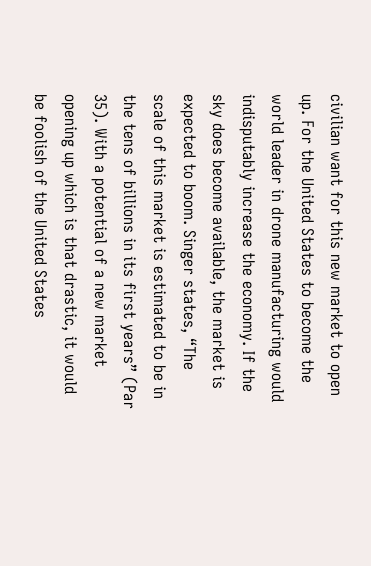civilian want for this new market to open up. For the United States to become the world leader in drone manufacturing would indisputably increase the economy. If the sky does become available, the market is expected to boom. Singer states, “The scale of this market is estimated to be in the tens of billions in its first years” (Par 35). With a potential of a new market opening up which is that drastic, it would be foolish of the United States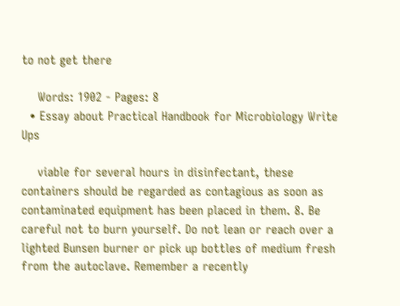to not get there

    Words: 1902 - Pages: 8
  • Essay about Practical Handbook for Microbiology Write Ups

    viable for several hours in disinfectant, these containers should be regarded as contagious as soon as contaminated equipment has been placed in them. 8. Be careful not to burn yourself. Do not lean or reach over a lighted Bunsen burner or pick up bottles of medium fresh from the autoclave. Remember a recently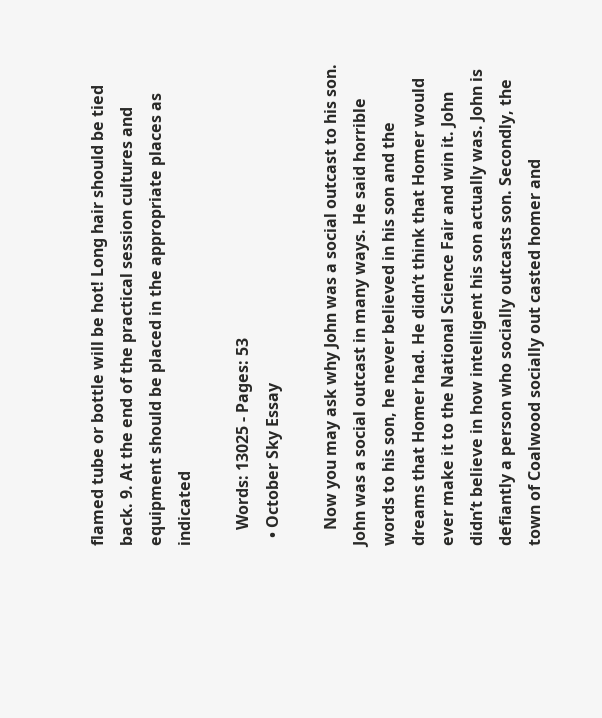flamed tube or bottle will be hot! Long hair should be tied back. 9. At the end of the practical session cultures and equipment should be placed in the appropriate places as indicated

    Words: 13025 - Pages: 53
  • October Sky Essay

    Now you may ask why John was a social outcast to his son. John was a social outcast in many ways. He said horrible words to his son, he never believed in his son and the dreams that Homer had. He didn’t think that Homer would ever make it to the National Science Fair and win it. John didn’t believe in how intelligent his son actually was. John is defiantly a person who socially outcasts son. Secondly, the town of Coalwood socially out casted homer and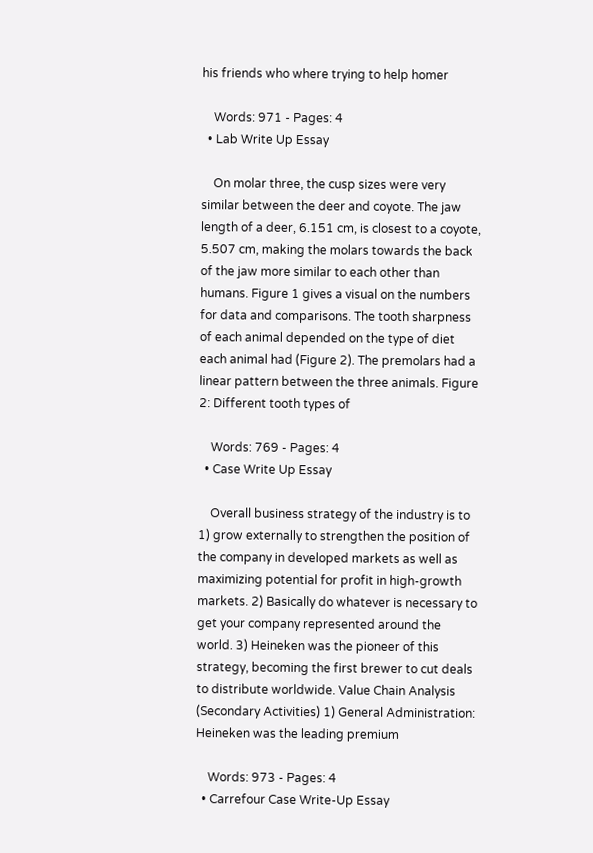his friends who where trying to help homer

    Words: 971 - Pages: 4
  • Lab Write Up Essay

    On molar three, the cusp sizes were very similar between the deer and coyote. The jaw length of a deer, 6.151 cm, is closest to a coyote, 5.507 cm, making the molars towards the back of the jaw more similar to each other than humans. Figure 1 gives a visual on the numbers for data and comparisons. The tooth sharpness of each animal depended on the type of diet each animal had (Figure 2). The premolars had a linear pattern between the three animals. Figure 2: Different tooth types of

    Words: 769 - Pages: 4
  • Case Write Up Essay

    Overall business strategy of the industry is to 1) grow externally to strengthen the position of the company in developed markets as well as maximizing potential for profit in high-growth markets. 2) Basically do whatever is necessary to get your company represented around the world. 3) Heineken was the pioneer of this strategy, becoming the first brewer to cut deals to distribute worldwide. Value Chain Analysis (Secondary Activities) 1) General Administration: Heineken was the leading premium

    Words: 973 - Pages: 4
  • Carrefour Case Write-Up Essay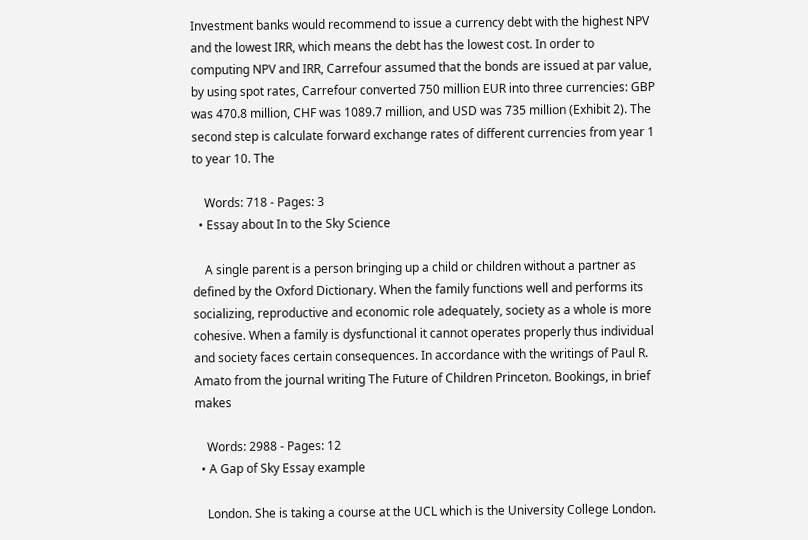Investment banks would recommend to issue a currency debt with the highest NPV and the lowest IRR, which means the debt has the lowest cost. In order to computing NPV and IRR, Carrefour assumed that the bonds are issued at par value, by using spot rates, Carrefour converted 750 million EUR into three currencies: GBP was 470.8 million, CHF was 1089.7 million, and USD was 735 million (Exhibit 2). The second step is calculate forward exchange rates of different currencies from year 1 to year 10. The

    Words: 718 - Pages: 3
  • Essay about In to the Sky Science

    A single parent is a person bringing up a child or children without a partner as defined by the Oxford Dictionary. When the family functions well and performs its socializing, reproductive and economic role adequately, society as a whole is more cohesive. When a family is dysfunctional it cannot operates properly thus individual and society faces certain consequences. In accordance with the writings of Paul R. Amato from the journal writing The Future of Children Princeton. Bookings, in brief makes

    Words: 2988 - Pages: 12
  • A Gap of Sky Essay example

    London. She is taking a course at the UCL which is the University College London.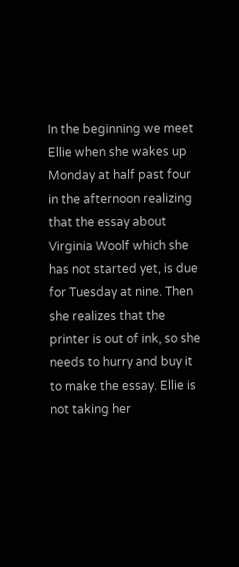In the beginning we meet Ellie when she wakes up Monday at half past four in the afternoon realizing that the essay about Virginia Woolf which she has not started yet, is due for Tuesday at nine. Then she realizes that the printer is out of ink, so she needs to hurry and buy it to make the essay. Ellie is not taking her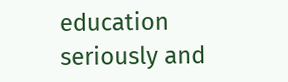education seriously and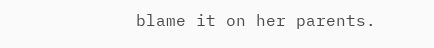blame it on her parents.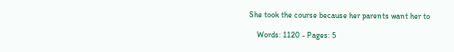She took the course because her parents want her to

    Words: 1120 - Pages: 5